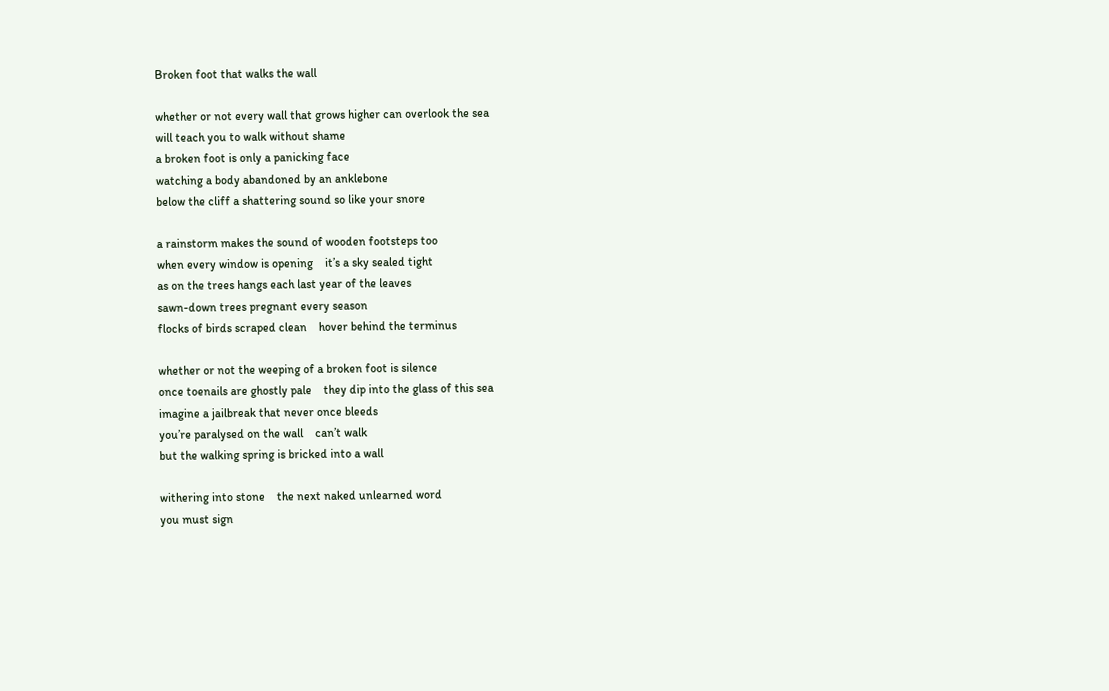Broken foot that walks the wall

whether or not every wall that grows higher can overlook the sea
will teach you to walk without shame
a broken foot is only a panicking face
watching a body abandoned by an anklebone
below the cliff a shattering sound so like your snore

a rainstorm makes the sound of wooden footsteps too
when every window is opening    it’s a sky sealed tight
as on the trees hangs each last year of the leaves
sawn-down trees pregnant every season
flocks of birds scraped clean    hover behind the terminus

whether or not the weeping of a broken foot is silence
once toenails are ghostly pale    they dip into the glass of this sea
imagine a jailbreak that never once bleeds
you’re paralysed on the wall    can’t walk
but the walking spring is bricked into a wall

withering into stone    the next naked unlearned word
you must sign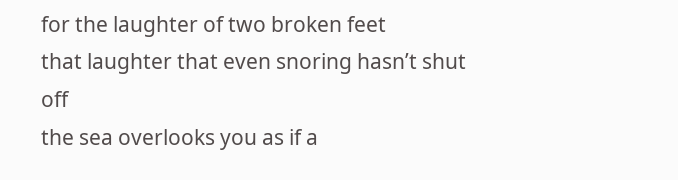for the laughter of two broken feet
that laughter that even snoring hasn’t shut off
the sea overlooks you as if a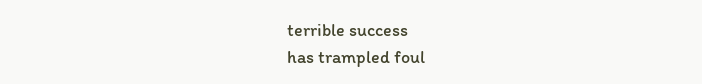terrible success
has trampled foul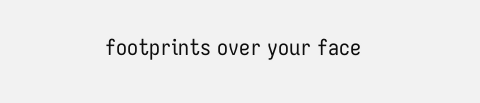footprints over your face